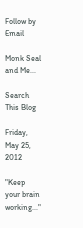Follow by Email

Monk Seal and Me...

Search This Blog

Friday, May 25, 2012

"Keep your brain working..."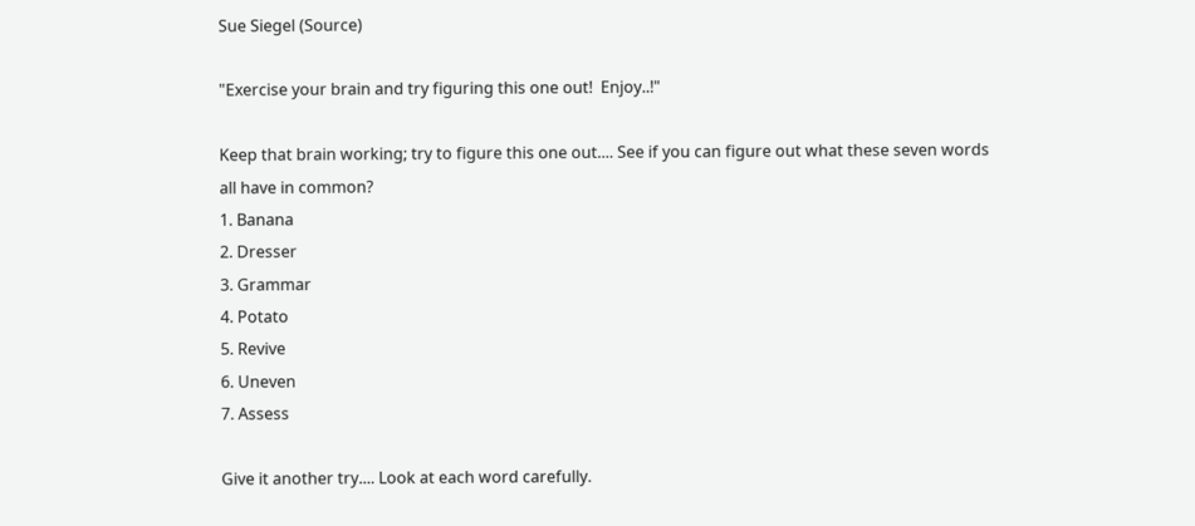Sue Siegel (Source)

"Exercise your brain and try figuring this one out!  Enjoy..!"

Keep that brain working; try to figure this one out.... See if you can figure out what these seven words all have in common?
1. Banana
2. Dresser
3. Grammar
4. Potato
5. Revive
6. Uneven
7. Assess

Give it another try.... Look at each word carefully.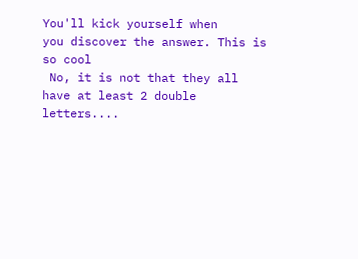You'll kick yourself when
you discover the answer. This is so cool
 No, it is not that they all have at least 2 double letters....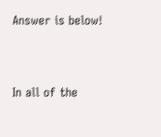Answer is below!


In all of the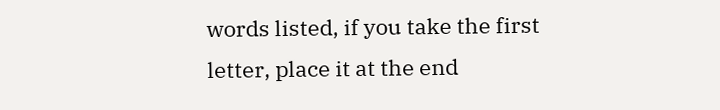words listed, if you take the first letter, place it at the end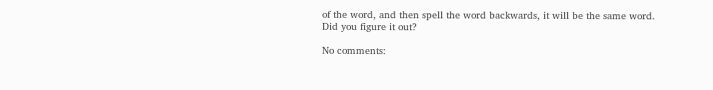of the word, and then spell the word backwards, it will be the same word. Did you figure it out?

No comments: